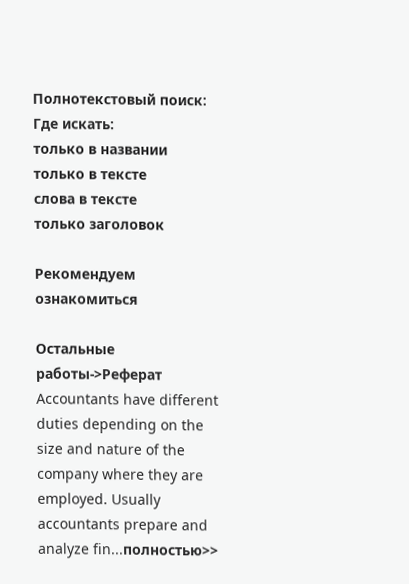Полнотекстовый поиск:
Где искать:
только в названии
только в тексте
слова в тексте
только заголовок

Рекомендуем ознакомиться

Остальные работы->Реферат
Accountants have different duties depending on the size and nature of the company where they are employed. Usually accountants prepare and analyze fin...полностью>>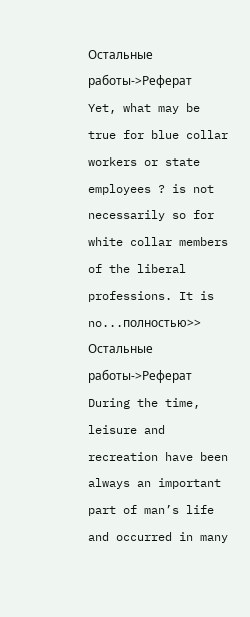Остальные работы->Реферат
Yet, what may be true for blue collar workers or state employees ? is not necessarily so for white collar members of the liberal professions. It is no...полностью>>
Остальные работы->Реферат
During the time, leisure and recreation have been always an important part of man’s life and occurred in many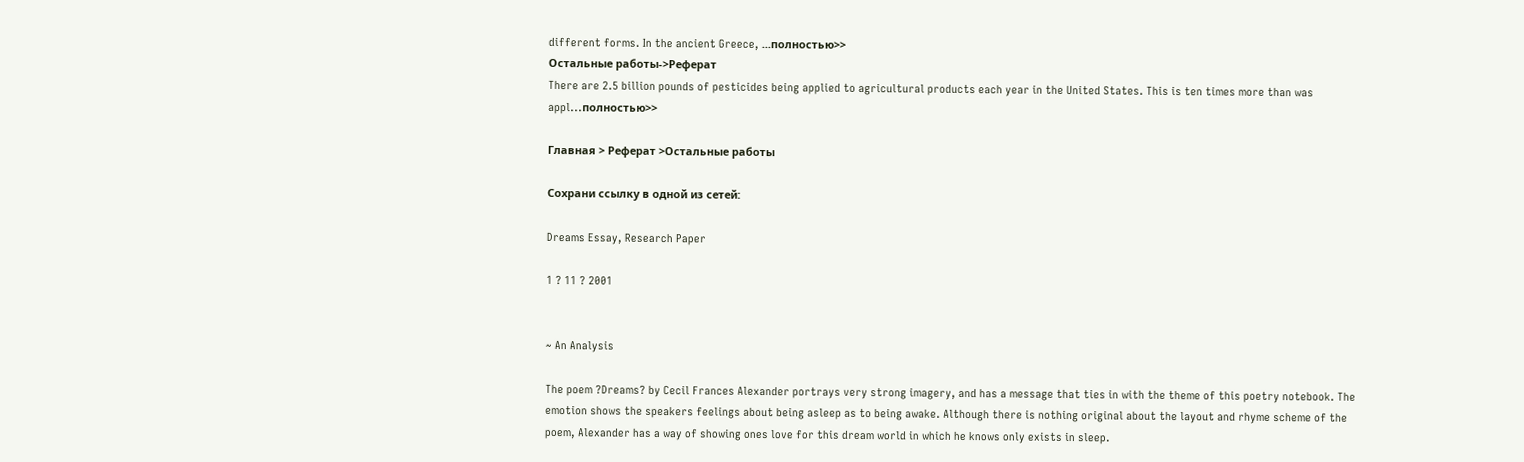different forms. In the ancient Greece, ...полностью>>
Остальные работы->Реферат
There are 2.5 billion pounds of pesticides being applied to agricultural products each year in the United States. This is ten times more than was appl...полностью>>

Главная > Реферат >Остальные работы

Сохрани ссылку в одной из сетей:

Dreams Essay, Research Paper

1 ? 11 ? 2001


~ An Analysis

The poem ?Dreams? by Cecil Frances Alexander portrays very strong imagery, and has a message that ties in with the theme of this poetry notebook. The emotion shows the speakers feelings about being asleep as to being awake. Although there is nothing original about the layout and rhyme scheme of the poem, Alexander has a way of showing ones love for this dream world in which he knows only exists in sleep.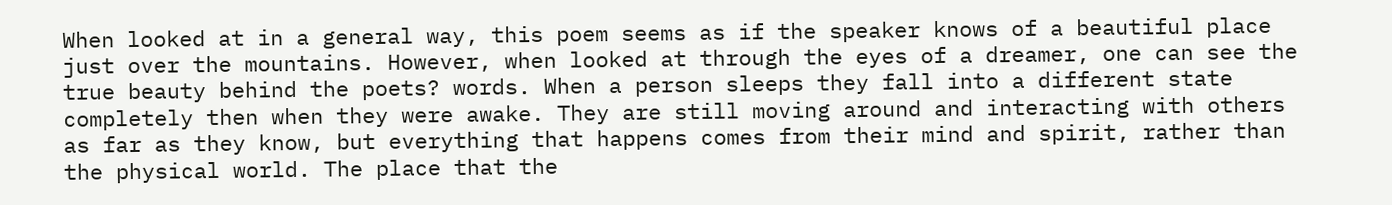When looked at in a general way, this poem seems as if the speaker knows of a beautiful place just over the mountains. However, when looked at through the eyes of a dreamer, one can see the true beauty behind the poets? words. When a person sleeps they fall into a different state completely then when they were awake. They are still moving around and interacting with others as far as they know, but everything that happens comes from their mind and spirit, rather than the physical world. The place that the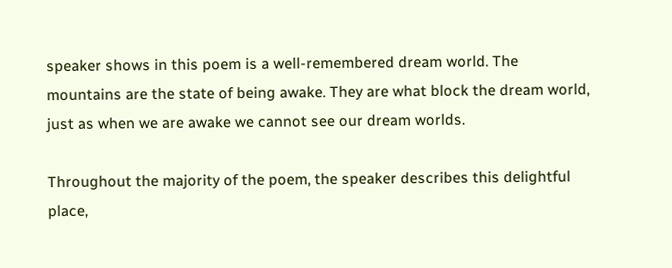speaker shows in this poem is a well-remembered dream world. The mountains are the state of being awake. They are what block the dream world, just as when we are awake we cannot see our dream worlds.

Throughout the majority of the poem, the speaker describes this delightful place,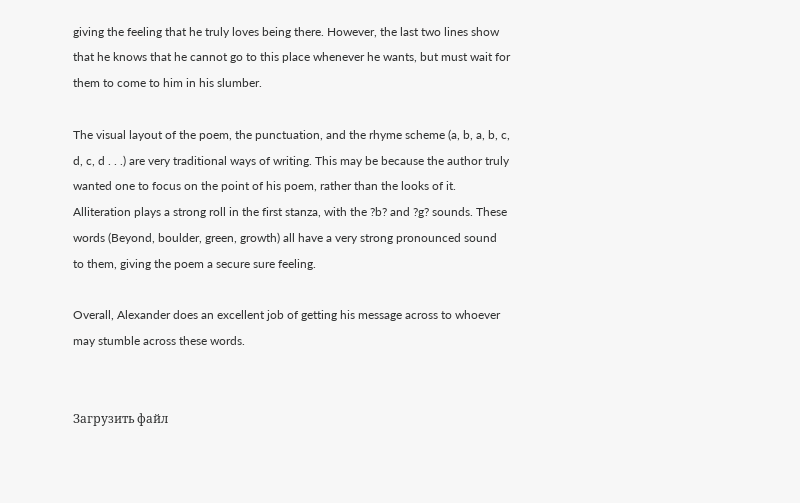giving the feeling that he truly loves being there. However, the last two lines show that he knows that he cannot go to this place whenever he wants, but must wait for them to come to him in his slumber.

The visual layout of the poem, the punctuation, and the rhyme scheme (a, b, a, b, c, d, c, d . . .) are very traditional ways of writing. This may be because the author truly wanted one to focus on the point of his poem, rather than the looks of it. Alliteration plays a strong roll in the first stanza, with the ?b? and ?g? sounds. These words (Beyond, boulder, green, growth) all have a very strong pronounced sound to them, giving the poem a secure sure feeling.

Overall, Alexander does an excellent job of getting his message across to whoever may stumble across these words.


Загрузить файл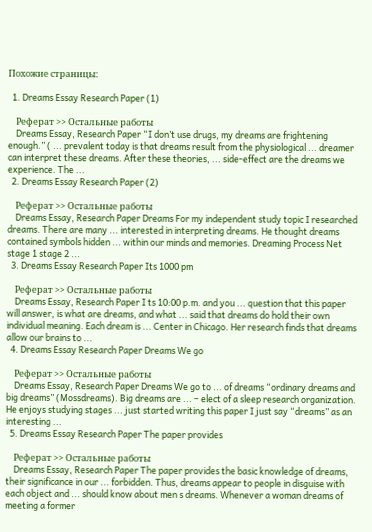Похожие страницы:

  1. Dreams Essay Research Paper (1)

    Реферат >> Остальные работы
    Dreams Essay, Research Paper “I don’t use drugs, my dreams are frightening enough.” ( ... prevalent today is that dreams result from the physiological ... dreamer can interpret these dreams. After these theories, ... side-effect are the dreams we experience. The ...
  2. Dreams Essay Research Paper (2)

    Реферат >> Остальные работы
    Dreams Essay, Research Paper Dreams For my independent study topic I researched dreams. There are many ... interested in interpreting dreams. He thought dreams contained symbols hidden ... within our minds and memories. Dreaming Process Net stage 1 stage 2 ...
  3. Dreams Essay Research Paper Its 1000 pm

    Реферат >> Остальные работы
    Dreams Essay, Research Paper I ts 10:00 p.m. and you ... question that this paper will answer, is what are dreams, and what ... said that dreams do hold their own individual meaning. Each dream is ... Center in Chicago. Her research finds that dreams allow our brains to ...
  4. Dreams Essay Research Paper Dreams We go

    Реферат >> Остальные работы
    Dreams Essay, Research Paper Dreams We go to ... of dreams “ordinary dreams and big dreams” (Mossdreams). Big dreams are ... – elect of a sleep research organization. He enjoys studying stages ... just started writing this paper I just say “dreams” as an interesting ...
  5. Dreams Essay Research Paper The paper provides

    Реферат >> Остальные работы
    Dreams Essay, Research Paper The paper provides the basic knowledge of dreams, their significance in our ... forbidden. Thus, dreams appear to people in disguise with each object and ... should know about men s dreams. Whenever a woman dreams of meeting a former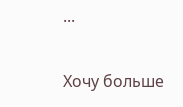...

Хочу больше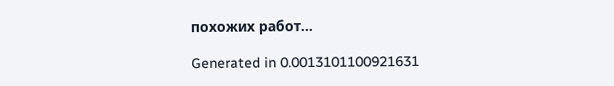похожих работ...

Generated in 0.0013101100921631